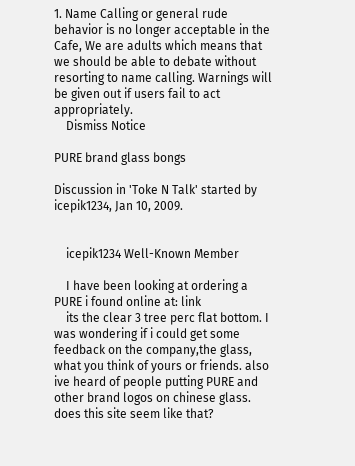1. Name Calling or general rude behavior is no longer acceptable in the Cafe, We are adults which means that we should be able to debate without resorting to name calling. Warnings will be given out if users fail to act appropriately.
    Dismiss Notice

PURE brand glass bongs

Discussion in 'Toke N Talk' started by icepik1234, Jan 10, 2009.


    icepik1234 Well-Known Member

    I have been looking at ordering a PURE i found online at: link
    its the clear 3 tree perc flat bottom. I was wondering if i could get some feedback on the company,the glass, what you think of yours or friends. also ive heard of people putting PURE and other brand logos on chinese glass. does this site seem like that?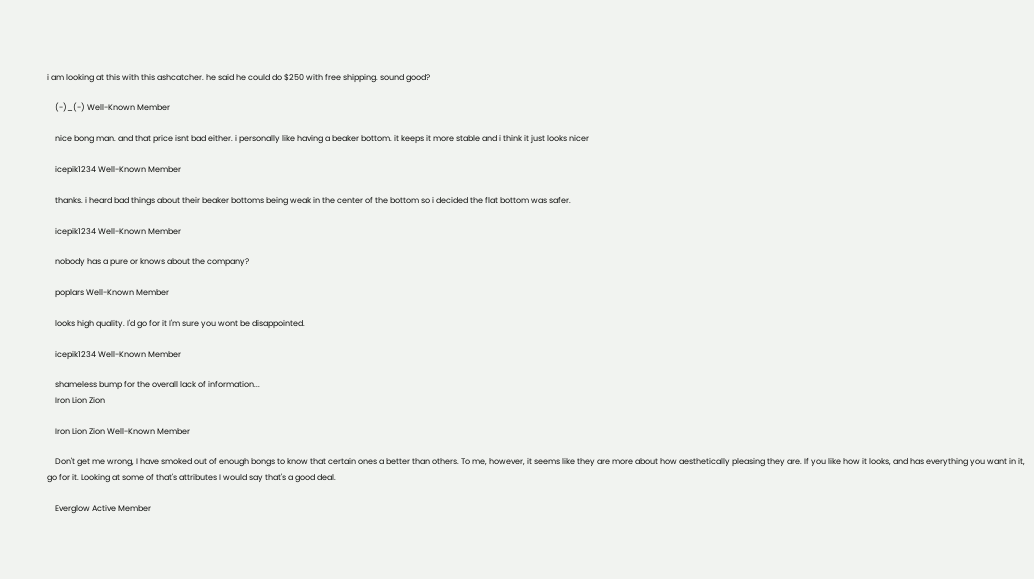i am looking at this with this ashcatcher. he said he could do $250 with free shipping. sound good?

    (-)_(-) Well-Known Member

    nice bong man. and that price isnt bad either. i personally like having a beaker bottom. it keeps it more stable and i think it just looks nicer

    icepik1234 Well-Known Member

    thanks. i heard bad things about their beaker bottoms being weak in the center of the bottom so i decided the flat bottom was safer.

    icepik1234 Well-Known Member

    nobody has a pure or knows about the company?

    poplars Well-Known Member

    looks high quality. I'd go for it I'm sure you wont be disappointed.

    icepik1234 Well-Known Member

    shameless bump for the overall lack of information...
    Iron Lion Zion

    Iron Lion Zion Well-Known Member

    Don't get me wrong, I have smoked out of enough bongs to know that certain ones a better than others. To me, however, it seems like they are more about how aesthetically pleasing they are. If you like how it looks, and has everything you want in it, go for it. Looking at some of that's attributes I would say that's a good deal.

    Everglow Active Member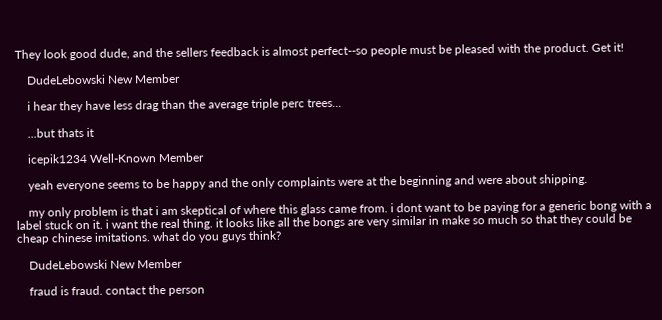They look good dude, and the sellers feedback is almost perfect--so people must be pleased with the product. Get it!

    DudeLebowski New Member

    i hear they have less drag than the average triple perc trees...

    ...but thats it

    icepik1234 Well-Known Member

    yeah everyone seems to be happy and the only complaints were at the beginning and were about shipping.

    my only problem is that i am skeptical of where this glass came from. i dont want to be paying for a generic bong with a label stuck on it. i want the real thing. it looks like all the bongs are very similar in make so much so that they could be cheap chinese imitations. what do you guys think?

    DudeLebowski New Member

    fraud is fraud. contact the person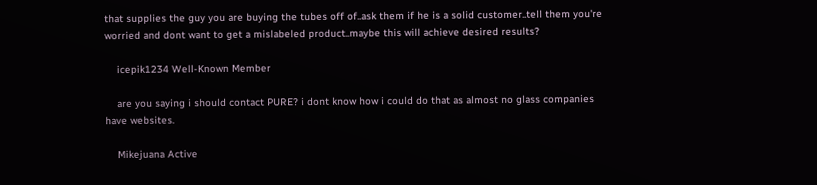that supplies the guy you are buying the tubes off of..ask them if he is a solid customer..tell them you're worried and dont want to get a mislabeled product..maybe this will achieve desired results?

    icepik1234 Well-Known Member

    are you saying i should contact PURE? i dont know how i could do that as almost no glass companies have websites.

    Mikejuana Active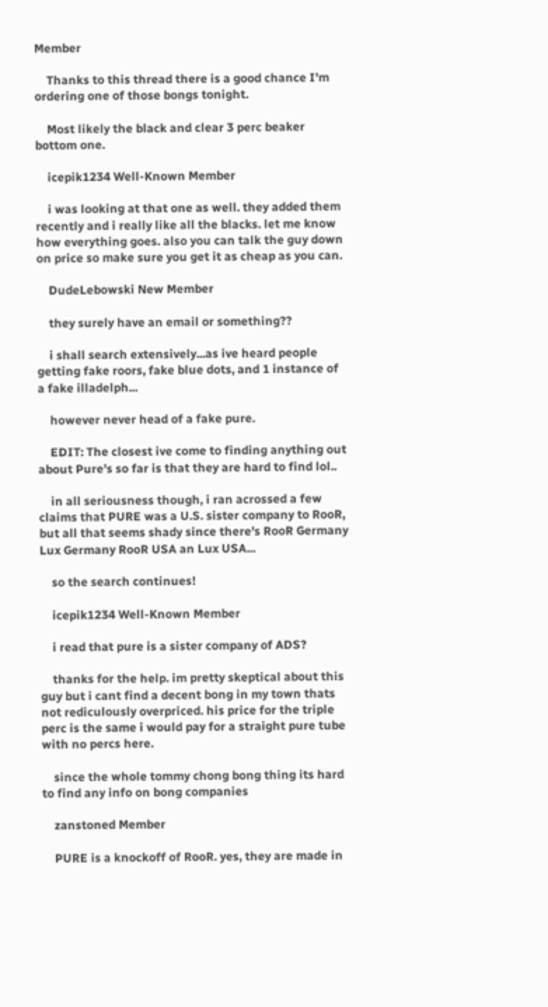Member

    Thanks to this thread there is a good chance I'm ordering one of those bongs tonight.

    Most likely the black and clear 3 perc beaker bottom one.

    icepik1234 Well-Known Member

    i was looking at that one as well. they added them recently and i really like all the blacks. let me know how everything goes. also you can talk the guy down on price so make sure you get it as cheap as you can.

    DudeLebowski New Member

    they surely have an email or something??

    i shall search extensively...as ive heard people getting fake roors, fake blue dots, and 1 instance of a fake illadelph...

    however never head of a fake pure.

    EDIT: The closest ive come to finding anything out about Pure's so far is that they are hard to find lol..

    in all seriousness though, i ran acrossed a few claims that PURE was a U.S. sister company to RooR, but all that seems shady since there's RooR Germany Lux Germany RooR USA an Lux USA...

    so the search continues!

    icepik1234 Well-Known Member

    i read that pure is a sister company of ADS?

    thanks for the help. im pretty skeptical about this guy but i cant find a decent bong in my town thats not rediculously overpriced. his price for the triple perc is the same i would pay for a straight pure tube with no percs here.

    since the whole tommy chong bong thing its hard to find any info on bong companies

    zanstoned Member

    PURE is a knockoff of RooR. yes, they are made in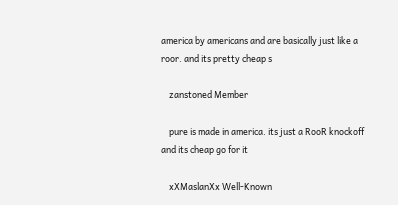america by americans and are basically just like a roor. and its pretty cheap s

    zanstoned Member

    pure is made in america. its just a RooR knockoff and its cheap go for it

    xXMaslanXx Well-Known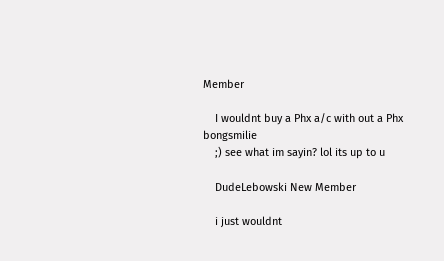Member

    I wouldnt buy a Phx a/c with out a Phx bongsmilie
    ;) see what im sayin? lol its up to u

    DudeLebowski New Member

    i just wouldnt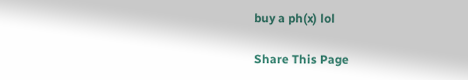buy a ph(x) lol

Share This Page